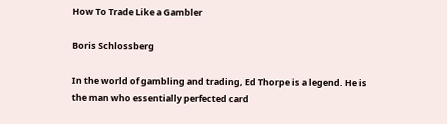How To Trade Like a Gambler

Boris Schlossberg

In the world of gambling and trading, Ed Thorpe is a legend. He is the man who essentially perfected card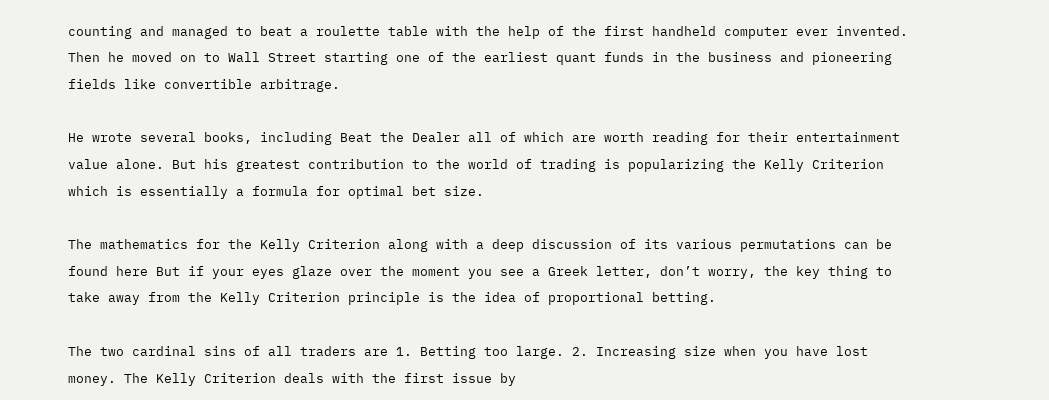counting and managed to beat a roulette table with the help of the first handheld computer ever invented. Then he moved on to Wall Street starting one of the earliest quant funds in the business and pioneering fields like convertible arbitrage.

He wrote several books, including Beat the Dealer all of which are worth reading for their entertainment value alone. But his greatest contribution to the world of trading is popularizing the Kelly Criterion which is essentially a formula for optimal bet size.

The mathematics for the Kelly Criterion along with a deep discussion of its various permutations can be found here But if your eyes glaze over the moment you see a Greek letter, don’t worry, the key thing to take away from the Kelly Criterion principle is the idea of proportional betting.

The two cardinal sins of all traders are 1. Betting too large. 2. Increasing size when you have lost money. The Kelly Criterion deals with the first issue by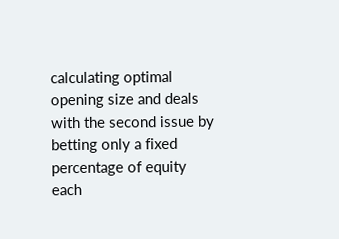calculating optimal opening size and deals with the second issue by betting only a fixed percentage of equity each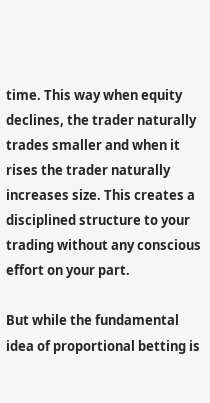time. This way when equity declines, the trader naturally trades smaller and when it rises the trader naturally increases size. This creates a disciplined structure to your trading without any conscious effort on your part.

But while the fundamental idea of proportional betting is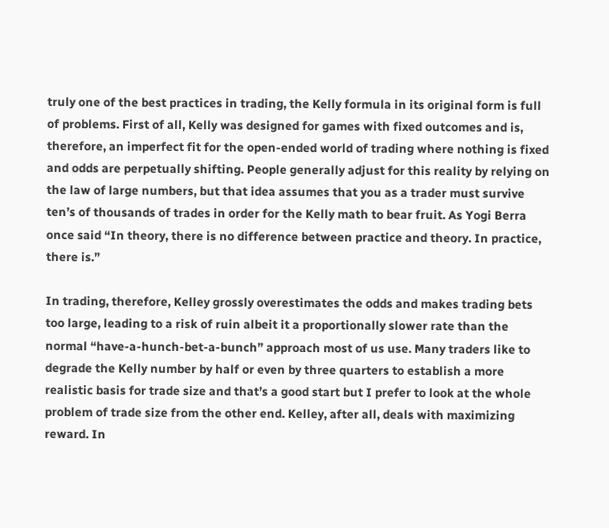truly one of the best practices in trading, the Kelly formula in its original form is full of problems. First of all, Kelly was designed for games with fixed outcomes and is, therefore, an imperfect fit for the open-ended world of trading where nothing is fixed and odds are perpetually shifting. People generally adjust for this reality by relying on the law of large numbers, but that idea assumes that you as a trader must survive ten’s of thousands of trades in order for the Kelly math to bear fruit. As Yogi Berra once said “In theory, there is no difference between practice and theory. In practice, there is.”

In trading, therefore, Kelley grossly overestimates the odds and makes trading bets too large, leading to a risk of ruin albeit it a proportionally slower rate than the normal “have-a-hunch-bet-a-bunch” approach most of us use. Many traders like to degrade the Kelly number by half or even by three quarters to establish a more realistic basis for trade size and that’s a good start but I prefer to look at the whole problem of trade size from the other end. Kelley, after all, deals with maximizing reward. In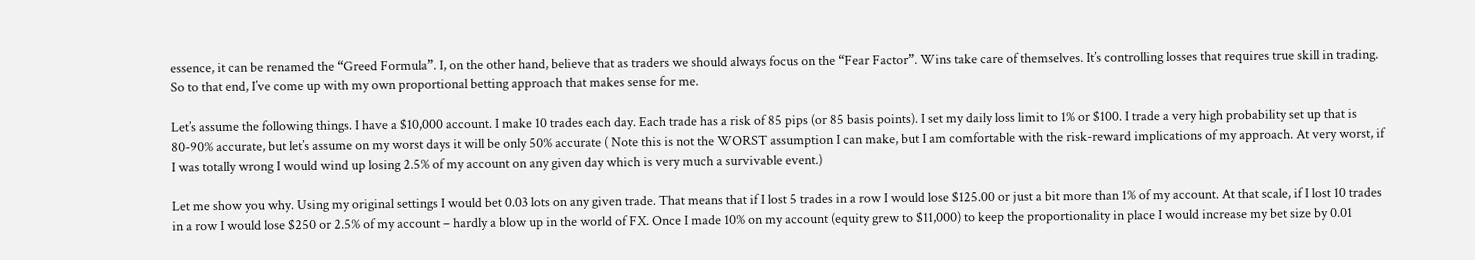essence, it can be renamed the “Greed Formula”. I, on the other hand, believe that as traders we should always focus on the “Fear Factor”. Wins take care of themselves. It’s controlling losses that requires true skill in trading. So to that end, I’ve come up with my own proportional betting approach that makes sense for me.

Let’s assume the following things. I have a $10,000 account. I make 10 trades each day. Each trade has a risk of 85 pips (or 85 basis points). I set my daily loss limit to 1% or $100. I trade a very high probability set up that is 80-90% accurate, but let’s assume on my worst days it will be only 50% accurate ( Note this is not the WORST assumption I can make, but I am comfortable with the risk-reward implications of my approach. At very worst, if I was totally wrong I would wind up losing 2.5% of my account on any given day which is very much a survivable event.)

Let me show you why. Using my original settings I would bet 0.03 lots on any given trade. That means that if I lost 5 trades in a row I would lose $125.00 or just a bit more than 1% of my account. At that scale, if I lost 10 trades in a row I would lose $250 or 2.5% of my account – hardly a blow up in the world of FX. Once I made 10% on my account (equity grew to $11,000) to keep the proportionality in place I would increase my bet size by 0.01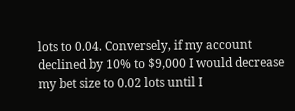lots to 0.04. Conversely, if my account declined by 10% to $9,000 I would decrease my bet size to 0.02 lots until I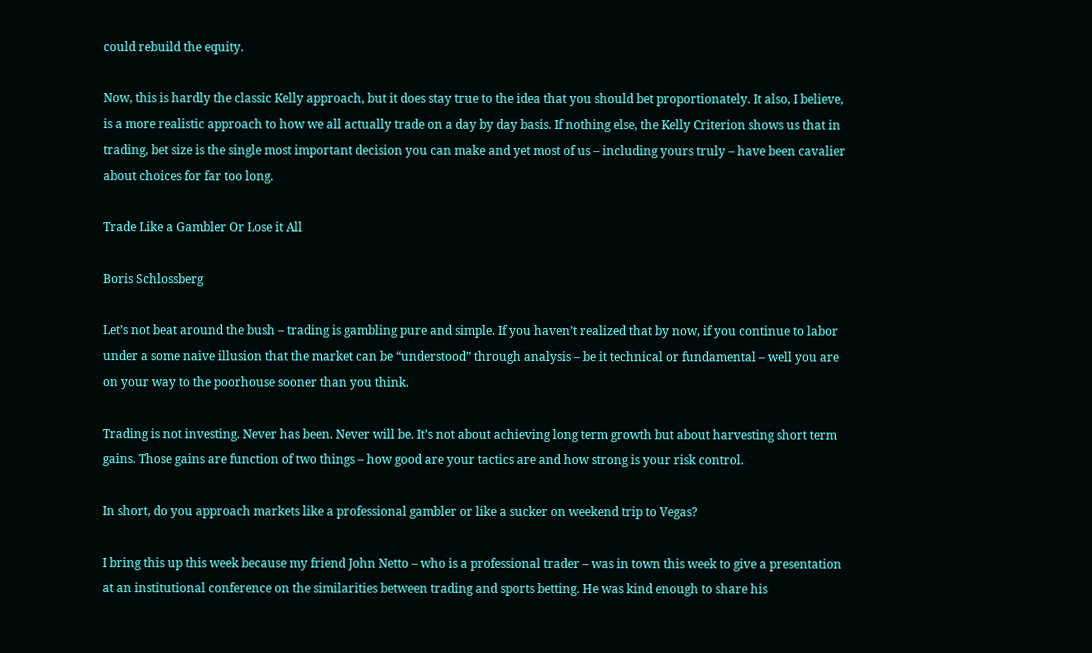could rebuild the equity.

Now, this is hardly the classic Kelly approach, but it does stay true to the idea that you should bet proportionately. It also, I believe, is a more realistic approach to how we all actually trade on a day by day basis. If nothing else, the Kelly Criterion shows us that in trading, bet size is the single most important decision you can make and yet most of us – including yours truly – have been cavalier about choices for far too long.

Trade Like a Gambler Or Lose it All

Boris Schlossberg

Let’s not beat around the bush – trading is gambling pure and simple. If you haven’t realized that by now, if you continue to labor under a some naive illusion that the market can be “understood” through analysis – be it technical or fundamental – well you are on your way to the poorhouse sooner than you think.

Trading is not investing. Never has been. Never will be. It’s not about achieving long term growth but about harvesting short term gains. Those gains are function of two things – how good are your tactics are and how strong is your risk control.

In short, do you approach markets like a professional gambler or like a sucker on weekend trip to Vegas?

I bring this up this week because my friend John Netto – who is a professional trader – was in town this week to give a presentation at an institutional conference on the similarities between trading and sports betting. He was kind enough to share his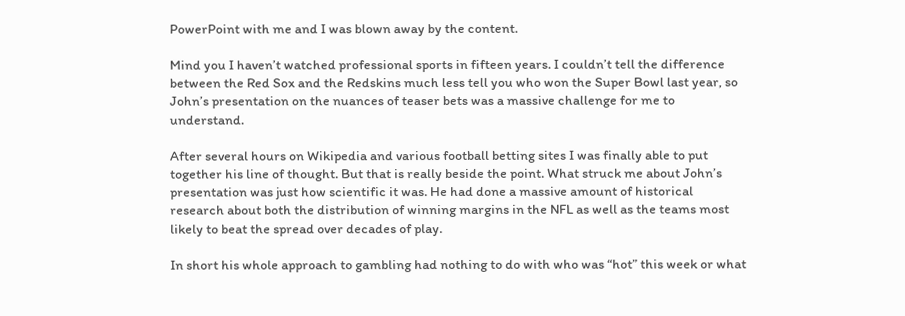PowerPoint with me and I was blown away by the content.

Mind you I haven’t watched professional sports in fifteen years. I couldn’t tell the difference between the Red Sox and the Redskins much less tell you who won the Super Bowl last year, so John’s presentation on the nuances of teaser bets was a massive challenge for me to understand.

After several hours on Wikipedia and various football betting sites I was finally able to put together his line of thought. But that is really beside the point. What struck me about John’s presentation was just how scientific it was. He had done a massive amount of historical research about both the distribution of winning margins in the NFL as well as the teams most likely to beat the spread over decades of play.

In short his whole approach to gambling had nothing to do with who was “hot” this week or what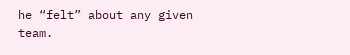he “felt” about any given team.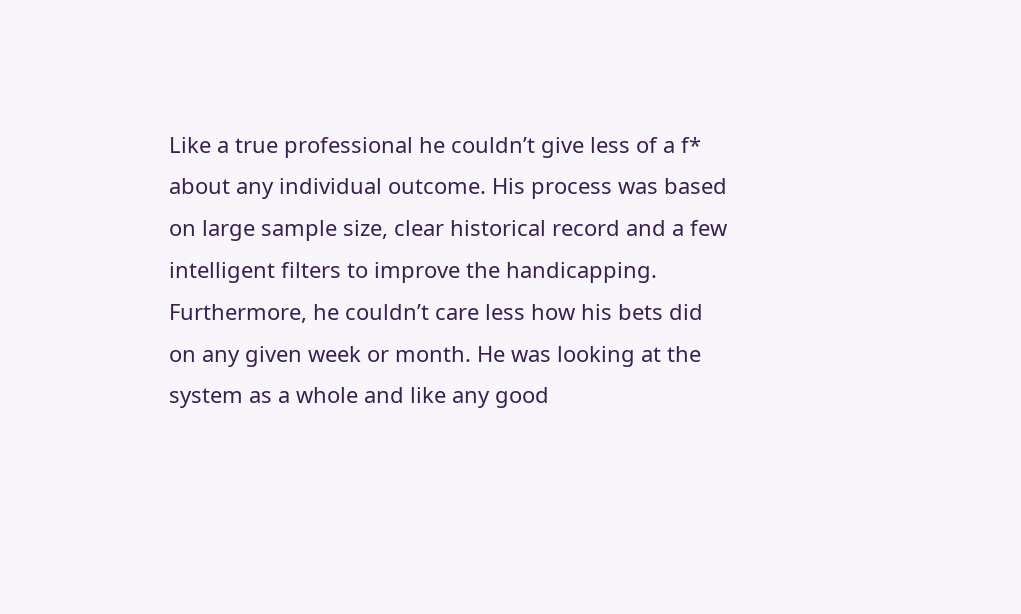Like a true professional he couldn’t give less of a f* about any individual outcome. His process was based on large sample size, clear historical record and a few intelligent filters to improve the handicapping. Furthermore, he couldn’t care less how his bets did on any given week or month. He was looking at the system as a whole and like any good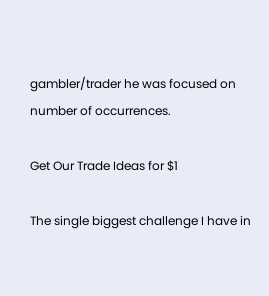gambler/trader he was focused on number of occurrences.

Get Our Trade Ideas for $1

The single biggest challenge I have in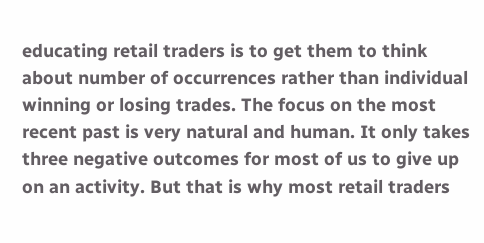educating retail traders is to get them to think about number of occurrences rather than individual winning or losing trades. The focus on the most recent past is very natural and human. It only takes three negative outcomes for most of us to give up on an activity. But that is why most retail traders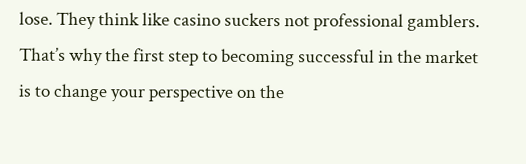lose. They think like casino suckers not professional gamblers. That’s why the first step to becoming successful in the market is to change your perspective on the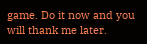game. Do it now and you will thank me later.